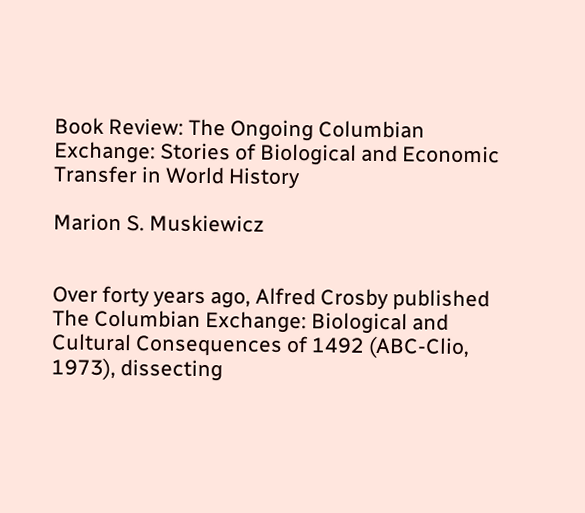Book Review: The Ongoing Columbian Exchange: Stories of Biological and Economic Transfer in World History

Marion S. Muskiewicz


Over forty years ago, Alfred Crosby published The Columbian Exchange: Biological and Cultural Consequences of 1492 (ABC-Clio, 1973), dissecting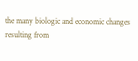the many biologic and economic changes resulting from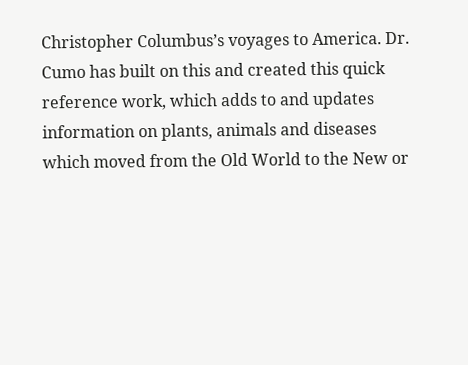Christopher Columbus’s voyages to America. Dr. Cumo has built on this and created this quick reference work, which adds to and updates information on plants, animals and diseases which moved from the Old World to the New or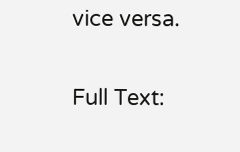vice versa.

Full Text: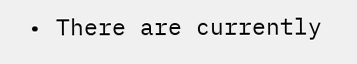• There are currently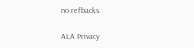no refbacks.

ALA Privacy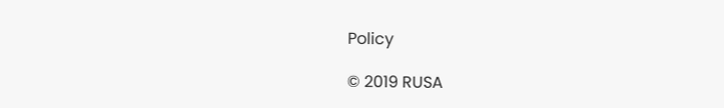Policy

© 2019 RUSA